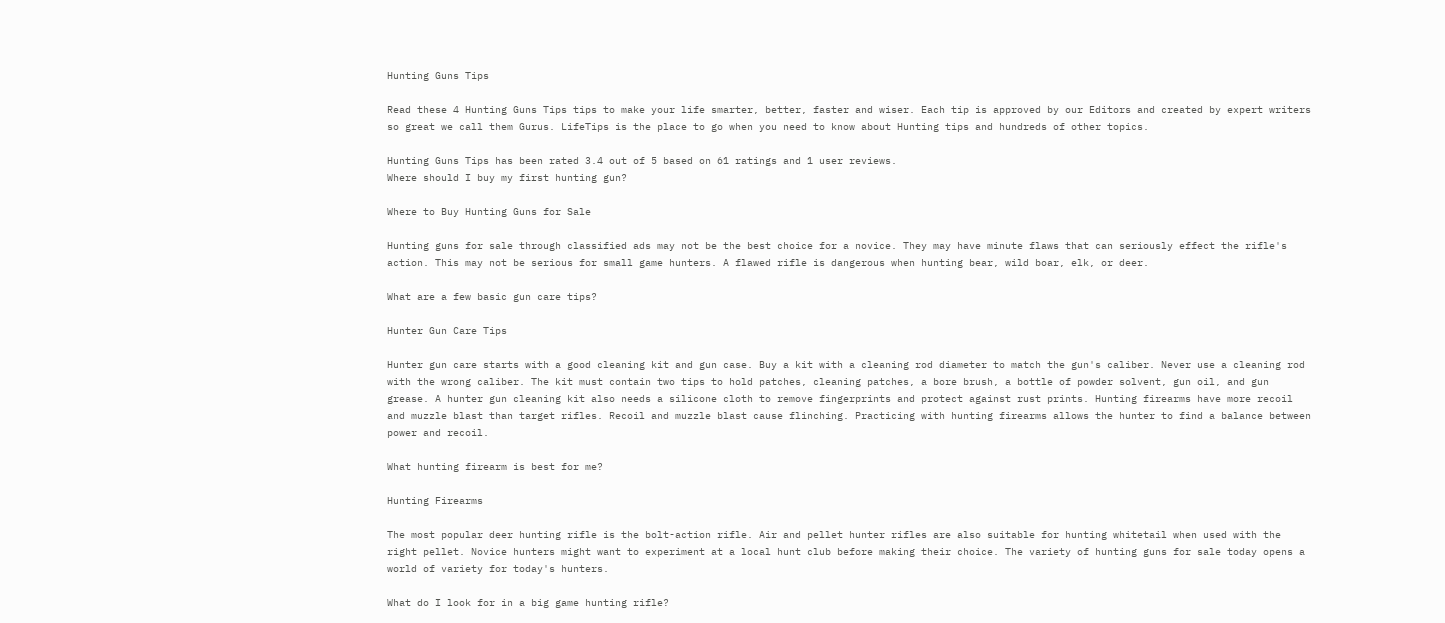Hunting Guns Tips

Read these 4 Hunting Guns Tips tips to make your life smarter, better, faster and wiser. Each tip is approved by our Editors and created by expert writers so great we call them Gurus. LifeTips is the place to go when you need to know about Hunting tips and hundreds of other topics.

Hunting Guns Tips has been rated 3.4 out of 5 based on 61 ratings and 1 user reviews.
Where should I buy my first hunting gun?

Where to Buy Hunting Guns for Sale

Hunting guns for sale through classified ads may not be the best choice for a novice. They may have minute flaws that can seriously effect the rifle's action. This may not be serious for small game hunters. A flawed rifle is dangerous when hunting bear, wild boar, elk, or deer.

What are a few basic gun care tips?

Hunter Gun Care Tips

Hunter gun care starts with a good cleaning kit and gun case. Buy a kit with a cleaning rod diameter to match the gun's caliber. Never use a cleaning rod with the wrong caliber. The kit must contain two tips to hold patches, cleaning patches, a bore brush, a bottle of powder solvent, gun oil, and gun grease. A hunter gun cleaning kit also needs a silicone cloth to remove fingerprints and protect against rust prints. Hunting firearms have more recoil and muzzle blast than target rifles. Recoil and muzzle blast cause flinching. Practicing with hunting firearms allows the hunter to find a balance between power and recoil.

What hunting firearm is best for me?

Hunting Firearms

The most popular deer hunting rifle is the bolt-action rifle. Air and pellet hunter rifles are also suitable for hunting whitetail when used with the right pellet. Novice hunters might want to experiment at a local hunt club before making their choice. The variety of hunting guns for sale today opens a world of variety for today's hunters.

What do I look for in a big game hunting rifle?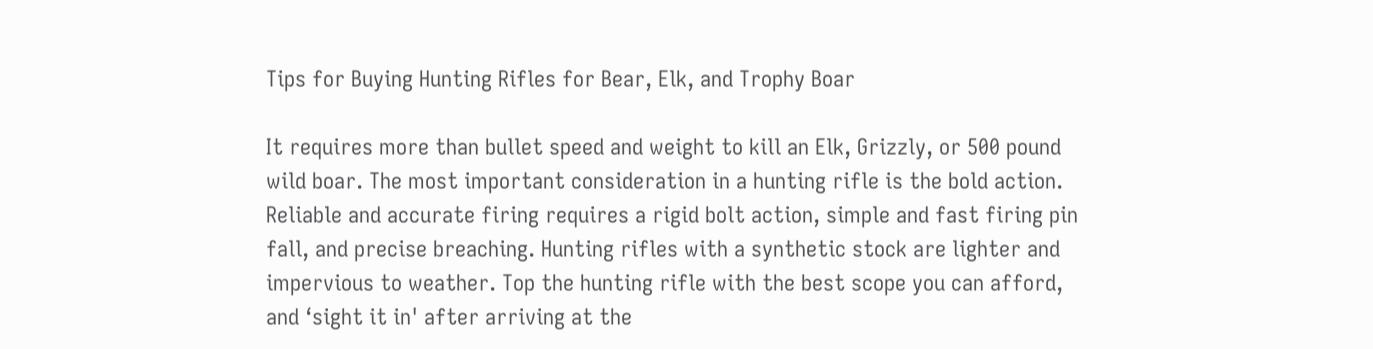Tips for Buying Hunting Rifles for Bear, Elk, and Trophy Boar

It requires more than bullet speed and weight to kill an Elk, Grizzly, or 500 pound wild boar. The most important consideration in a hunting rifle is the bold action. Reliable and accurate firing requires a rigid bolt action, simple and fast firing pin fall, and precise breaching. Hunting rifles with a synthetic stock are lighter and impervious to weather. Top the hunting rifle with the best scope you can afford, and ‘sight it in' after arriving at the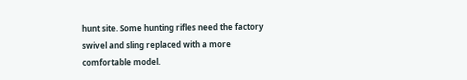hunt site. Some hunting rifles need the factory swivel and sling replaced with a more comfortable model.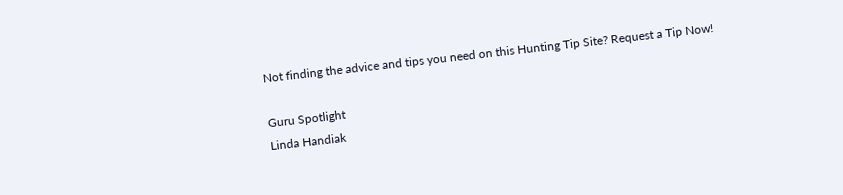Not finding the advice and tips you need on this Hunting Tip Site? Request a Tip Now!

Guru Spotlight
Linda Handiak